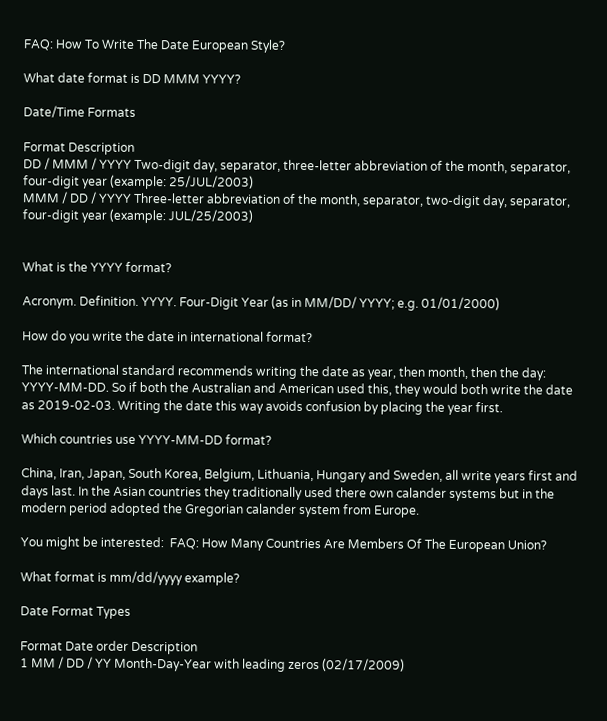FAQ: How To Write The Date European Style?

What date format is DD MMM YYYY?

Date/Time Formats

Format Description
DD / MMM / YYYY Two-digit day, separator, three-letter abbreviation of the month, separator, four-digit year (example: 25/JUL/2003)
MMM / DD / YYYY Three-letter abbreviation of the month, separator, two-digit day, separator, four-digit year (example: JUL/25/2003)


What is the YYYY format?

Acronym. Definition. YYYY. Four-Digit Year (as in MM/DD/ YYYY; e.g. 01/01/2000)

How do you write the date in international format?

The international standard recommends writing the date as year, then month, then the day: YYYY-MM-DD. So if both the Australian and American used this, they would both write the date as 2019-02-03. Writing the date this way avoids confusion by placing the year first.

Which countries use YYYY-MM-DD format?

China, Iran, Japan, South Korea, Belgium, Lithuania, Hungary and Sweden, all write years first and days last. In the Asian countries they traditionally used there own calander systems but in the modern period adopted the Gregorian calander system from Europe.

You might be interested:  FAQ: How Many Countries Are Members Of The European Union?

What format is mm/dd/yyyy example?

Date Format Types

Format Date order Description
1 MM / DD / YY Month-Day-Year with leading zeros (02/17/2009)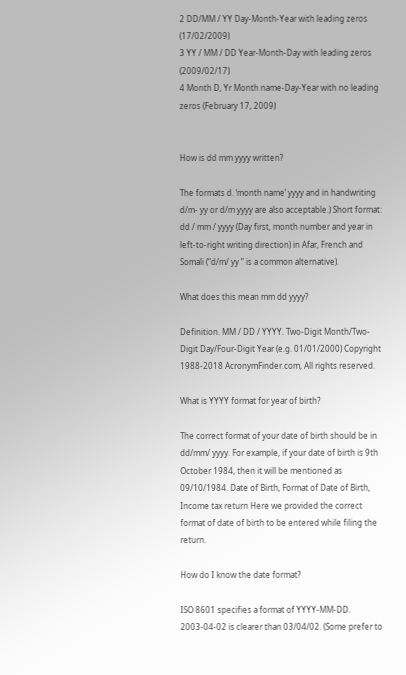2 DD/MM / YY Day-Month-Year with leading zeros (17/02/2009)
3 YY / MM / DD Year-Month-Day with leading zeros (2009/02/17)
4 Month D, Yr Month name-Day-Year with no leading zeros (February 17, 2009)


How is dd mm yyyy written?

The formats d. ‘month name’ yyyy and in handwriting d/m- yy or d/m yyyy are also acceptable.) Short format: dd / mm / yyyy (Day first, month number and year in left-to-right writing direction) in Afar, French and Somali (“d/m/ yy ” is a common alternative).

What does this mean mm dd yyyy?

Definition. MM / DD / YYYY. Two-Digit Month/Two-Digit Day/Four-Digit Year (e.g. 01/01/2000) Copyright 1988-2018 AcronymFinder.com, All rights reserved.

What is YYYY format for year of birth?

The correct format of your date of birth should be in dd/mm/ yyyy. For example, if your date of birth is 9th October 1984, then it will be mentioned as 09/10/1984. Date of Birth, Format of Date of Birth, Income tax return Here we provided the correct format of date of birth to be entered while filing the return.

How do I know the date format?

ISO 8601 specifies a format of YYYY-MM-DD. 2003-04-02 is clearer than 03/04/02. (Some prefer to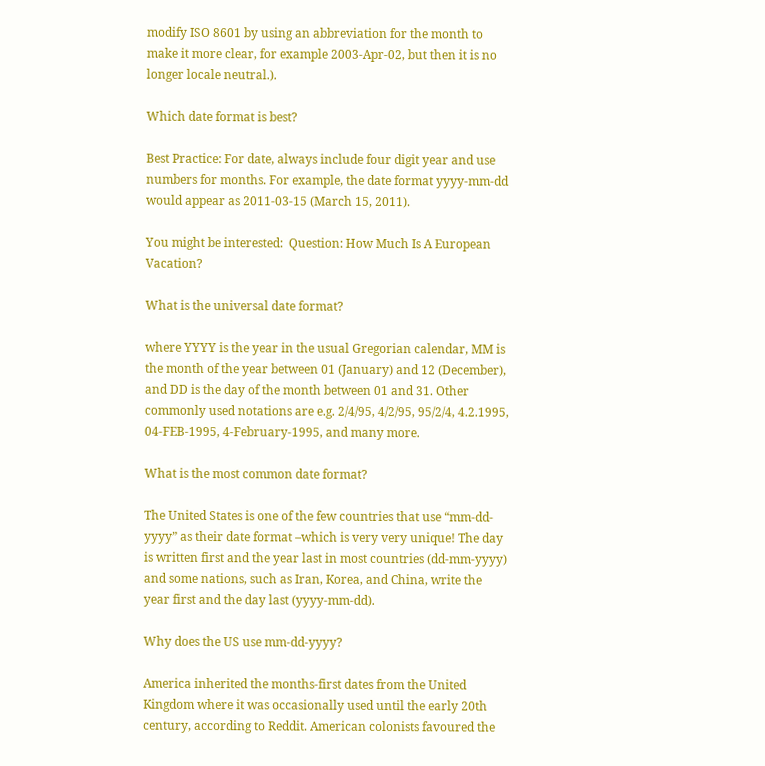modify ISO 8601 by using an abbreviation for the month to make it more clear, for example 2003-Apr-02, but then it is no longer locale neutral.).

Which date format is best?

Best Practice: For date, always include four digit year and use numbers for months. For example, the date format yyyy-mm-dd would appear as 2011-03-15 (March 15, 2011).

You might be interested:  Question: How Much Is A European Vacation?

What is the universal date format?

where YYYY is the year in the usual Gregorian calendar, MM is the month of the year between 01 (January) and 12 (December), and DD is the day of the month between 01 and 31. Other commonly used notations are e.g. 2/4/95, 4/2/95, 95/2/4, 4.2.1995, 04-FEB-1995, 4-February-1995, and many more.

What is the most common date format?

The United States is one of the few countries that use “mm-dd-yyyy” as their date format –which is very very unique! The day is written first and the year last in most countries (dd-mm-yyyy) and some nations, such as Iran, Korea, and China, write the year first and the day last (yyyy-mm-dd).

Why does the US use mm-dd-yyyy?

America inherited the months-first dates from the United Kingdom where it was occasionally used until the early 20th century, according to Reddit. American colonists favoured the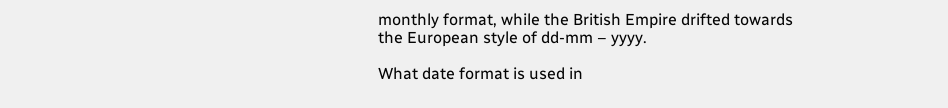monthly format, while the British Empire drifted towards the European style of dd-mm – yyyy.

What date format is used in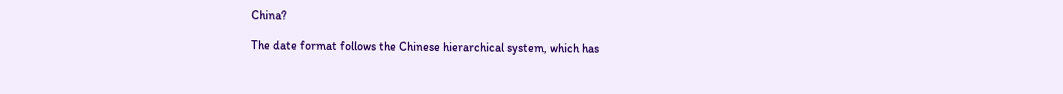China?

The date format follows the Chinese hierarchical system, which has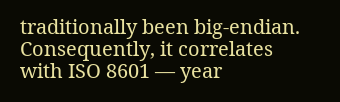traditionally been big-endian. Consequently, it correlates with ISO 8601 — year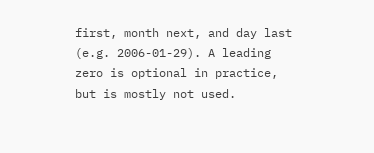first, month next, and day last (e.g. 2006-01-29). A leading zero is optional in practice, but is mostly not used.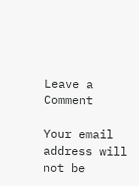Leave a Comment

Your email address will not be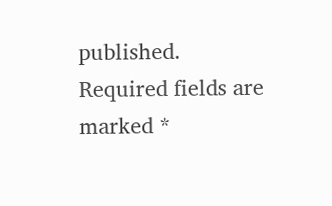published. Required fields are marked *